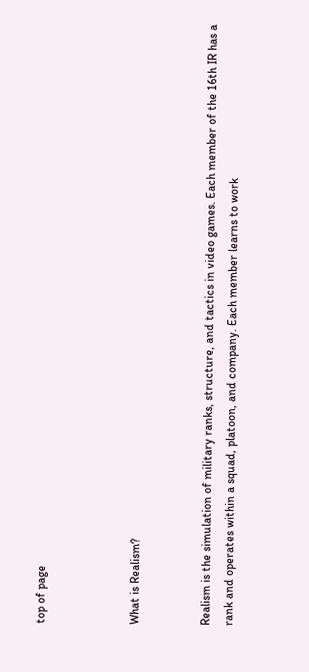top of page



What is Realism?


Realism is the simulation of military ranks, structure, and tactics in video games. Each member of the 16th IR has a rank and operates within a squad, platoon, and company. Each member learns to work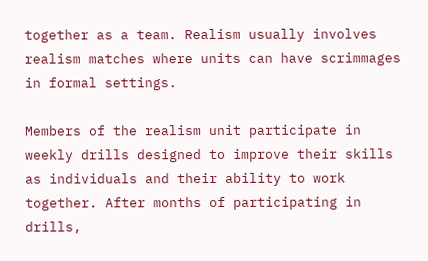together as a team. Realism usually involves realism matches where units can have scrimmages in formal settings.

Members of the realism unit participate in weekly drills designed to improve their skills as individuals and their ability to work together. After months of participating in drills,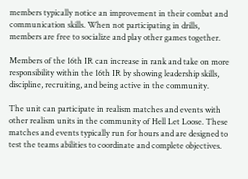members typically notice an improvement in their combat and communication skills. When not participating in drills, members are free to socialize and play other games together.

Members of the 16th IR can increase in rank and take on more responsibility within the 16th IR by showing leadership skills, discipline, recruiting, and being active in the community.

The unit can participate in realism matches and events with other realism units in the community of Hell Let Loose. These matches and events typically run for hours and are designed to test the teams abilities to coordinate and complete objectives.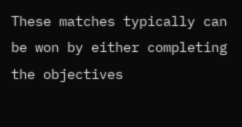These matches typically can be won by either completing the objectives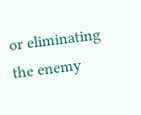or eliminating the enemy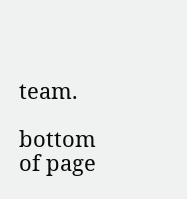team.

bottom of page